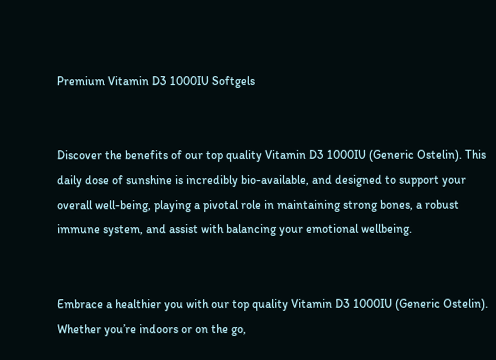Premium Vitamin D3 1000IU Softgels


Discover the benefits of our top quality Vitamin D3 1000IU (Generic Ostelin). This daily dose of sunshine is incredibly bio-available, and designed to support your overall well-being, playing a pivotal role in maintaining strong bones, a robust immune system, and assist with balancing your emotional wellbeing.


Embrace a healthier you with our top quality Vitamin D3 1000IU (Generic Ostelin). Whether you’re indoors or on the go,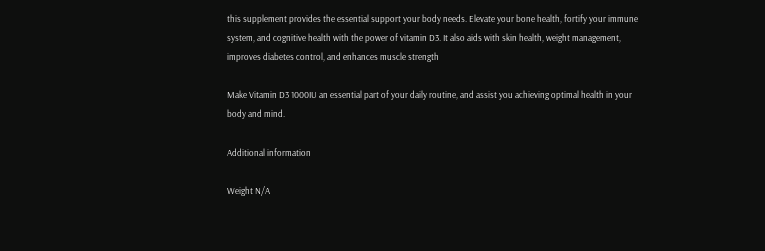this supplement provides the essential support your body needs. Elevate your bone health, fortify your immune system, and cognitive health with the power of vitamin D3. It also aids with skin health, weight management, improves diabetes control, and enhances muscle strength

Make Vitamin D3 1000IU an essential part of your daily routine, and assist you achieving optimal health in your body and mind.

Additional information

Weight N/A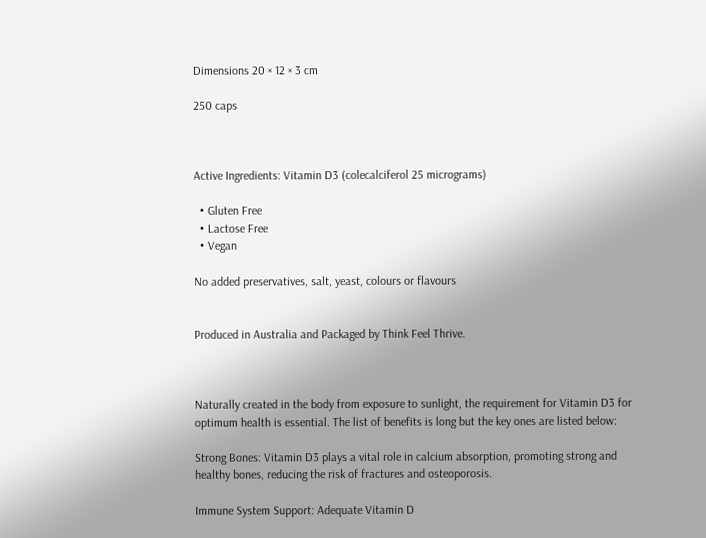Dimensions 20 × 12 × 3 cm

250 caps



Active Ingredients: Vitamin D3 (colecalciferol 25 micrograms)

  • Gluten Free
  • Lactose Free
  • Vegan

No added preservatives, salt, yeast, colours or flavours


Produced in Australia and Packaged by Think Feel Thrive.



Naturally created in the body from exposure to sunlight, the requirement for Vitamin D3 for optimum health is essential. The list of benefits is long but the key ones are listed below:

Strong Bones: Vitamin D3 plays a vital role in calcium absorption, promoting strong and healthy bones, reducing the risk of fractures and osteoporosis.

Immune System Support: Adequate Vitamin D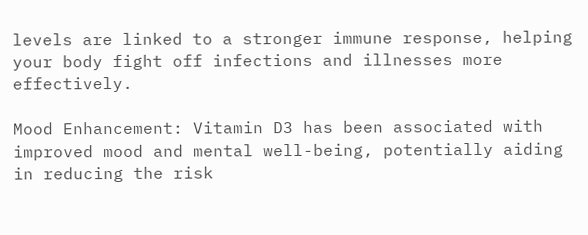levels are linked to a stronger immune response, helping your body fight off infections and illnesses more effectively.

Mood Enhancement: Vitamin D3 has been associated with improved mood and mental well-being, potentially aiding in reducing the risk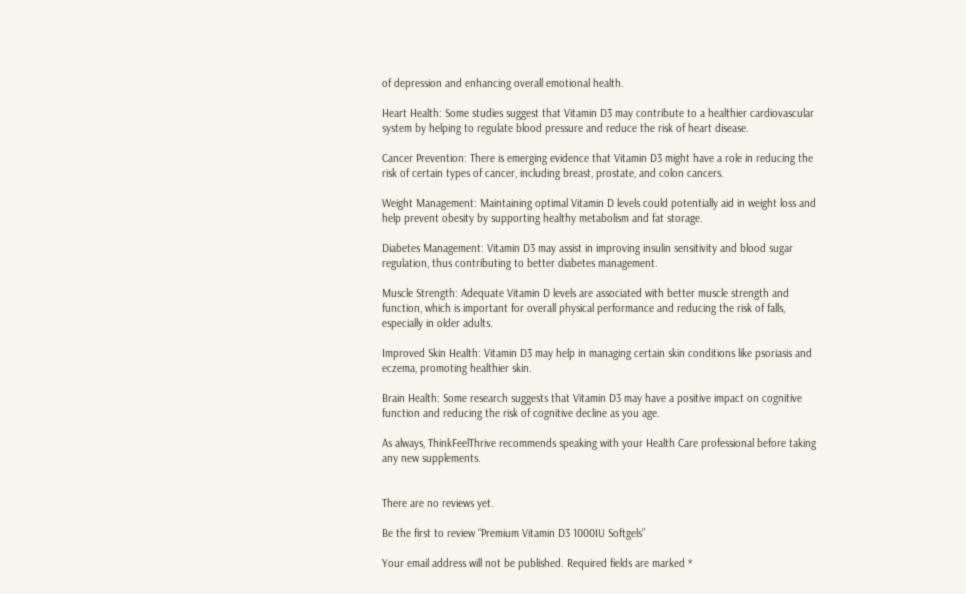of depression and enhancing overall emotional health.

Heart Health: Some studies suggest that Vitamin D3 may contribute to a healthier cardiovascular system by helping to regulate blood pressure and reduce the risk of heart disease.

Cancer Prevention: There is emerging evidence that Vitamin D3 might have a role in reducing the risk of certain types of cancer, including breast, prostate, and colon cancers.

Weight Management: Maintaining optimal Vitamin D levels could potentially aid in weight loss and help prevent obesity by supporting healthy metabolism and fat storage.

Diabetes Management: Vitamin D3 may assist in improving insulin sensitivity and blood sugar regulation, thus contributing to better diabetes management.

Muscle Strength: Adequate Vitamin D levels are associated with better muscle strength and function, which is important for overall physical performance and reducing the risk of falls, especially in older adults.

Improved Skin Health: Vitamin D3 may help in managing certain skin conditions like psoriasis and eczema, promoting healthier skin.

Brain Health: Some research suggests that Vitamin D3 may have a positive impact on cognitive function and reducing the risk of cognitive decline as you age.

As always, ThinkFeelThrive recommends speaking with your Health Care professional before taking any new supplements.


There are no reviews yet.

Be the first to review “Premium Vitamin D3 1000IU Softgels”

Your email address will not be published. Required fields are marked *